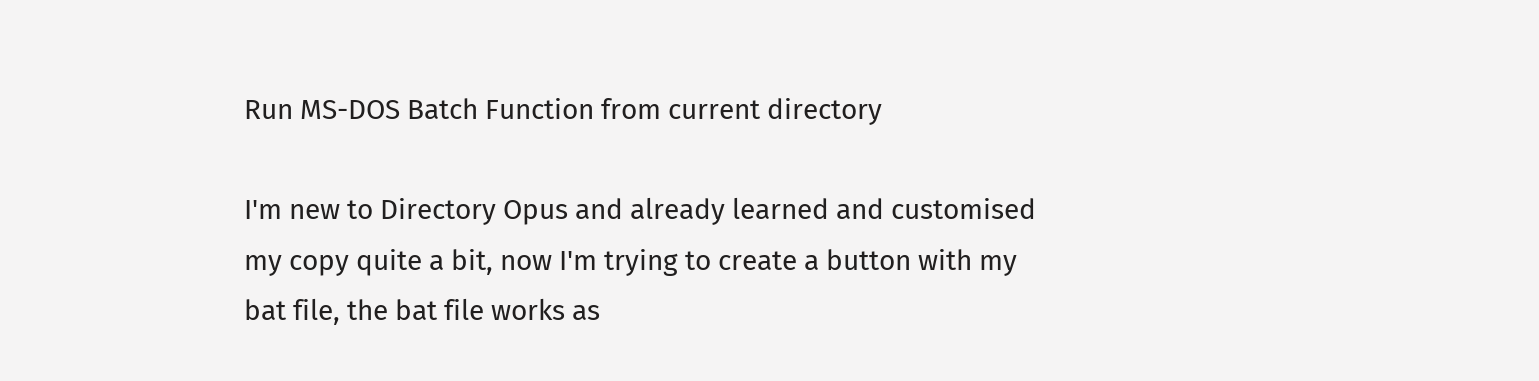Run MS-DOS Batch Function from current directory

I'm new to Directory Opus and already learned and customised my copy quite a bit, now I'm trying to create a button with my bat file, the bat file works as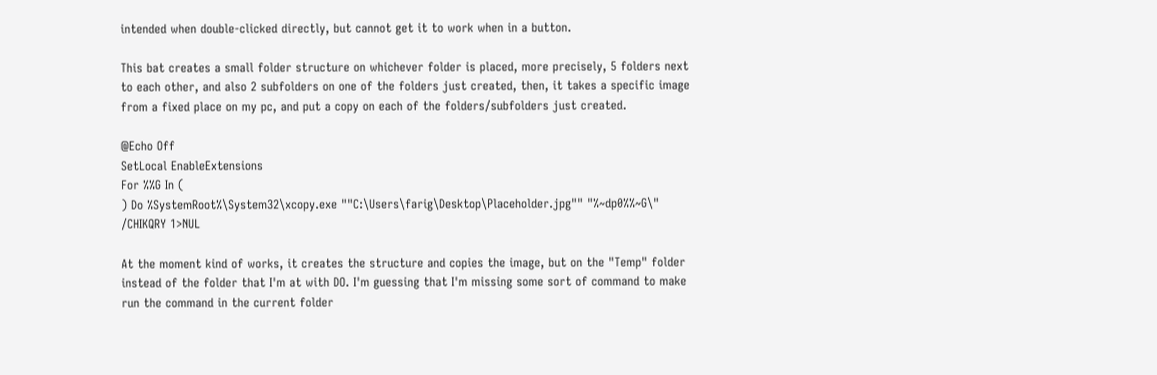intended when double-clicked directly, but cannot get it to work when in a button.

This bat creates a small folder structure on whichever folder is placed, more precisely, 5 folders next to each other, and also 2 subfolders on one of the folders just created, then, it takes a specific image from a fixed place on my pc, and put a copy on each of the folders/subfolders just created.

@Echo Off
SetLocal EnableExtensions
For %%G In (
) Do %SystemRoot%\System32\xcopy.exe ""C:\Users\farig\Desktop\Placeholder.jpg"" "%~dp0%%~G\" /CHIKQRY 1>NUL

At the moment kind of works, it creates the structure and copies the image, but on the "Temp" folder instead of the folder that I'm at with DO. I'm guessing that I'm missing some sort of command to make run the command in the current folder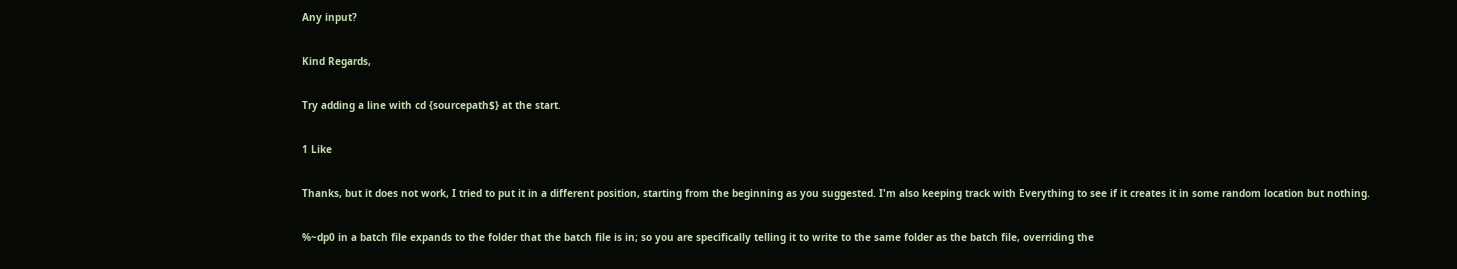Any input?

Kind Regards,

Try adding a line with cd {sourcepath$} at the start.

1 Like

Thanks, but it does not work, I tried to put it in a different position, starting from the beginning as you suggested. I'm also keeping track with Everything to see if it creates it in some random location but nothing.

%~dp0 in a batch file expands to the folder that the batch file is in; so you are specifically telling it to write to the same folder as the batch file, overriding the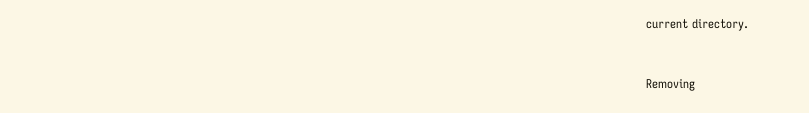current directory.


Removing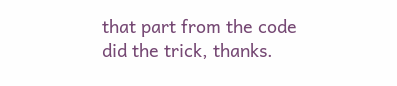that part from the code did the trick, thanks.